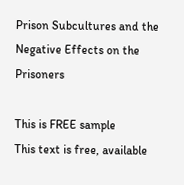Prison Subcultures and the Negative Effects on the Prisoners

This is FREE sample
This text is free, available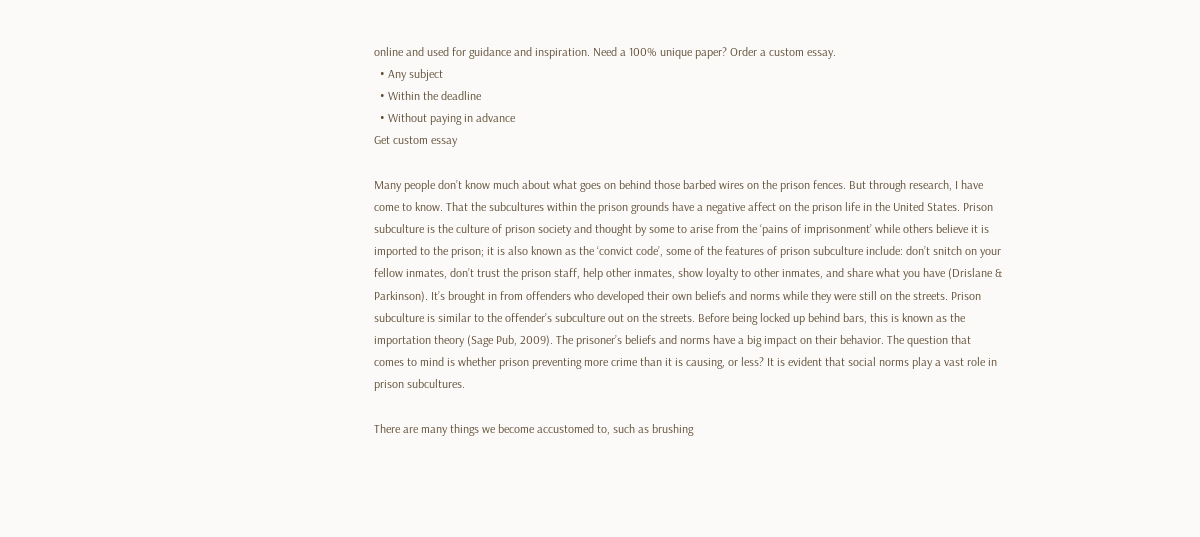online and used for guidance and inspiration. Need a 100% unique paper? Order a custom essay.
  • Any subject
  • Within the deadline
  • Without paying in advance
Get custom essay

Many people don’t know much about what goes on behind those barbed wires on the prison fences. But through research, I have come to know. That the subcultures within the prison grounds have a negative affect on the prison life in the United States. Prison subculture is the culture of prison society and thought by some to arise from the ‘pains of imprisonment’ while others believe it is imported to the prison; it is also known as the ‘convict code’, some of the features of prison subculture include: don’t snitch on your fellow inmates, don’t trust the prison staff, help other inmates, show loyalty to other inmates, and share what you have (Drislane & Parkinson). It’s brought in from offenders who developed their own beliefs and norms while they were still on the streets. Prison subculture is similar to the offender’s subculture out on the streets. Before being locked up behind bars, this is known as the importation theory (Sage Pub, 2009). The prisoner’s beliefs and norms have a big impact on their behavior. The question that comes to mind is whether prison preventing more crime than it is causing, or less? It is evident that social norms play a vast role in prison subcultures.

There are many things we become accustomed to, such as brushing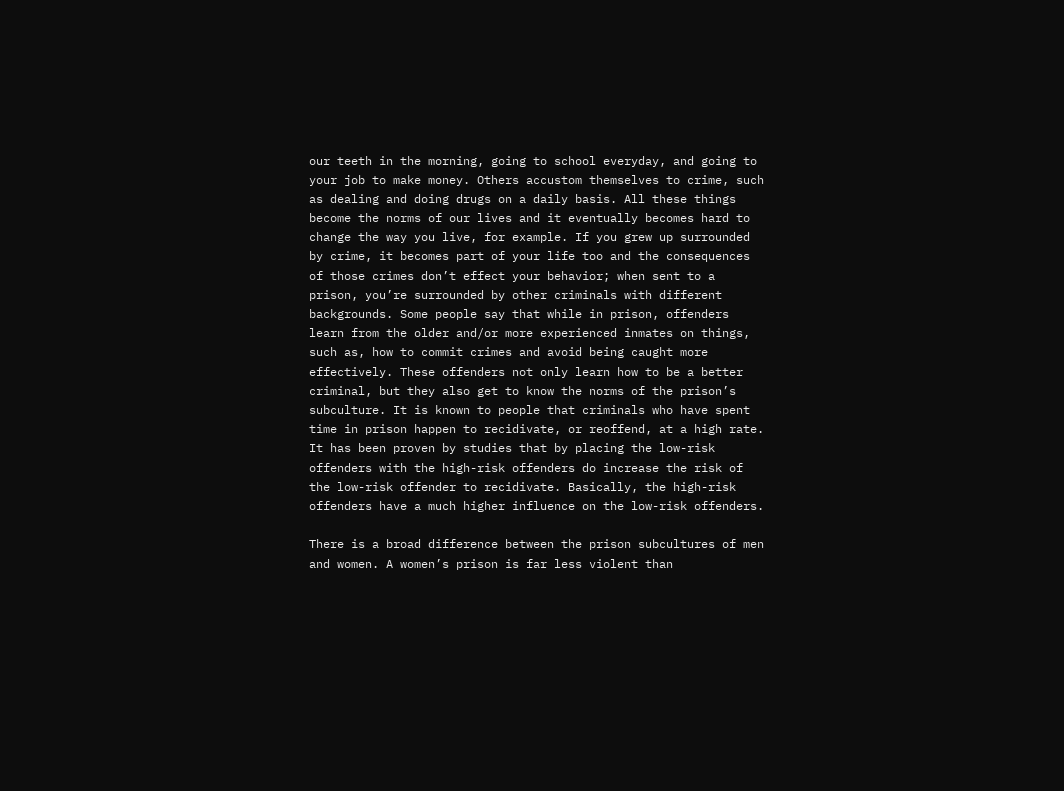our teeth in the morning, going to school everyday, and going to your job to make money. Others accustom themselves to crime, such as dealing and doing drugs on a daily basis. All these things become the norms of our lives and it eventually becomes hard to change the way you live, for example. If you grew up surrounded by crime, it becomes part of your life too and the consequences of those crimes don’t effect your behavior; when sent to a prison, you’re surrounded by other criminals with different backgrounds. Some people say that while in prison, offenders learn from the older and/or more experienced inmates on things, such as, how to commit crimes and avoid being caught more effectively. These offenders not only learn how to be a better criminal, but they also get to know the norms of the prison’s subculture. It is known to people that criminals who have spent time in prison happen to recidivate, or reoffend, at a high rate. It has been proven by studies that by placing the low-risk offenders with the high-risk offenders do increase the risk of the low-risk offender to recidivate. Basically, the high-risk offenders have a much higher influence on the low-risk offenders.

There is a broad difference between the prison subcultures of men and women. A women’s prison is far less violent than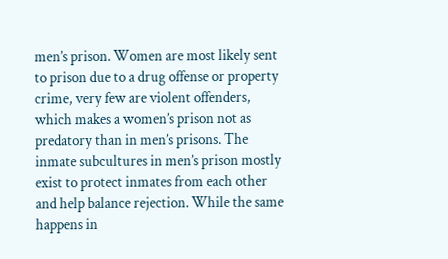men’s prison. Women are most likely sent to prison due to a drug offense or property crime, very few are violent offenders, which makes a women’s prison not as predatory than in men’s prisons. The inmate subcultures in men’s prison mostly exist to protect inmates from each other and help balance rejection. While the same happens in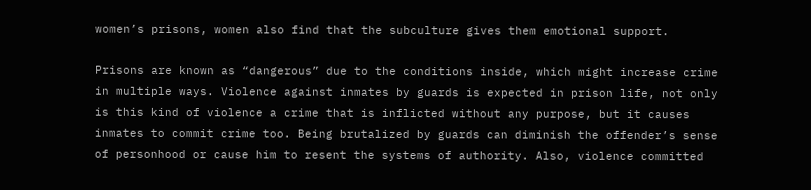women’s prisons, women also find that the subculture gives them emotional support.

Prisons are known as “dangerous” due to the conditions inside, which might increase crime in multiple ways. Violence against inmates by guards is expected in prison life, not only is this kind of violence a crime that is inflicted without any purpose, but it causes inmates to commit crime too. Being brutalized by guards can diminish the offender’s sense of personhood or cause him to resent the systems of authority. Also, violence committed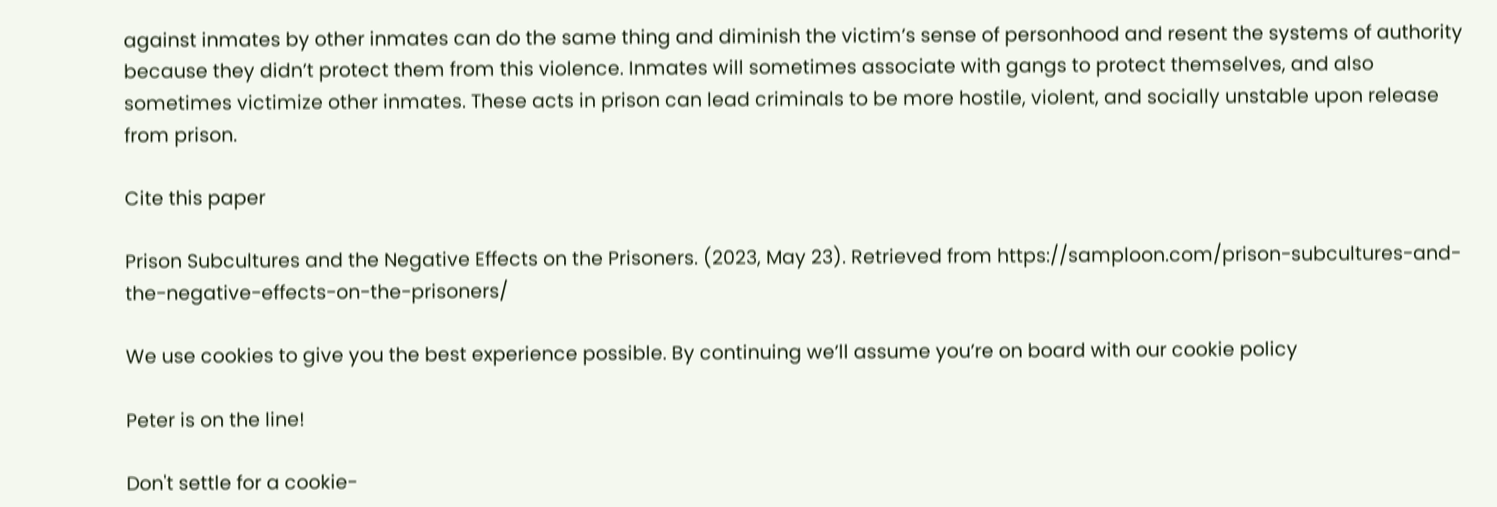against inmates by other inmates can do the same thing and diminish the victim’s sense of personhood and resent the systems of authority because they didn’t protect them from this violence. Inmates will sometimes associate with gangs to protect themselves, and also sometimes victimize other inmates. These acts in prison can lead criminals to be more hostile, violent, and socially unstable upon release from prison.

Cite this paper

Prison Subcultures and the Negative Effects on the Prisoners. (2023, May 23). Retrieved from https://samploon.com/prison-subcultures-and-the-negative-effects-on-the-prisoners/

We use cookies to give you the best experience possible. By continuing we’ll assume you’re on board with our cookie policy

Peter is on the line!

Don't settle for a cookie-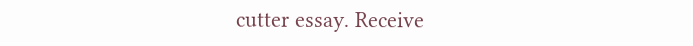cutter essay. Receive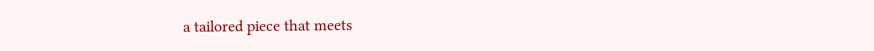a tailored piece that meets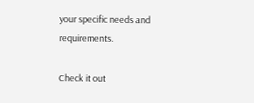your specific needs and requirements.

Check it out